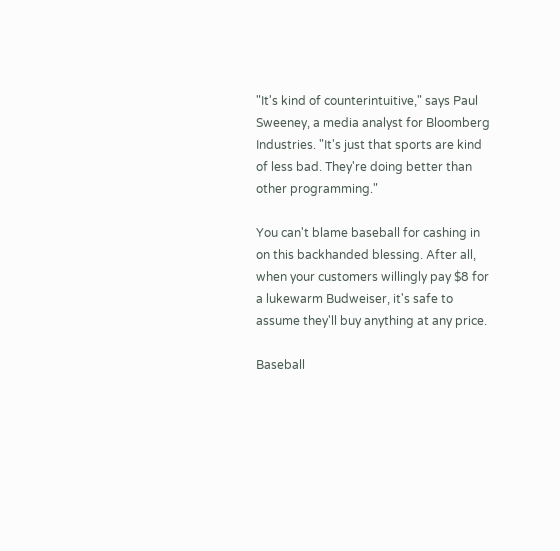"It's kind of counterintuitive," says Paul Sweeney, a media analyst for Bloomberg Industries. "It's just that sports are kind of less bad. They're doing better than other programming."

You can't blame baseball for cashing in on this backhanded blessing. After all, when your customers willingly pay $8 for a lukewarm Budweiser, it's safe to assume they'll buy anything at any price.

Baseball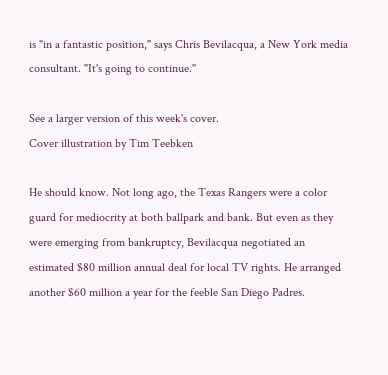is "in a fantastic position," says Chris Bevilacqua, a New York media consultant. "It's going to continue."

See a larger version of this week's cover.
Cover illustration by Tim Teebken

He should know. Not long ago, the Texas Rangers were a color guard for mediocrity at both ballpark and bank. But even as they were emerging from bankruptcy, Bevilacqua negotiated an estimated $80 million annual deal for local TV rights. He arranged another $60 million a year for the feeble San Diego Padres.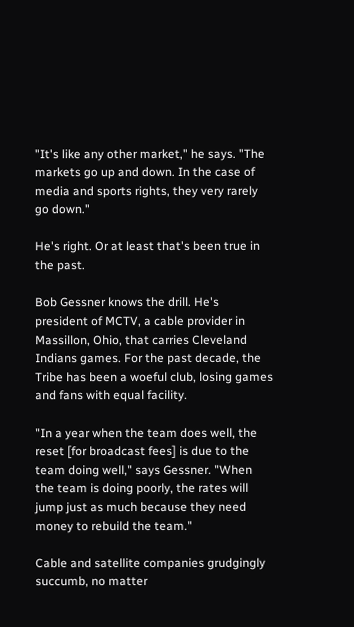"It's like any other market," he says. "The markets go up and down. In the case of media and sports rights, they very rarely go down."

He's right. Or at least that's been true in the past.

Bob Gessner knows the drill. He's president of MCTV, a cable provider in Massillon, Ohio, that carries Cleveland Indians games. For the past decade, the Tribe has been a woeful club, losing games and fans with equal facility.

"In a year when the team does well, the reset [for broadcast fees] is due to the team doing well," says Gessner. "When the team is doing poorly, the rates will jump just as much because they need money to rebuild the team."

Cable and satellite companies grudgingly succumb, no matter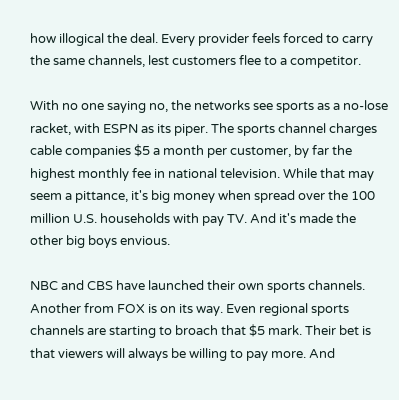how illogical the deal. Every provider feels forced to carry the same channels, lest customers flee to a competitor.

With no one saying no, the networks see sports as a no-lose racket, with ESPN as its piper. The sports channel charges cable companies $5 a month per customer, by far the highest monthly fee in national television. While that may seem a pittance, it's big money when spread over the 100 million U.S. households with pay TV. And it's made the other big boys envious.

NBC and CBS have launched their own sports channels. Another from FOX is on its way. Even regional sports channels are starting to broach that $5 mark. Their bet is that viewers will always be willing to pay more. And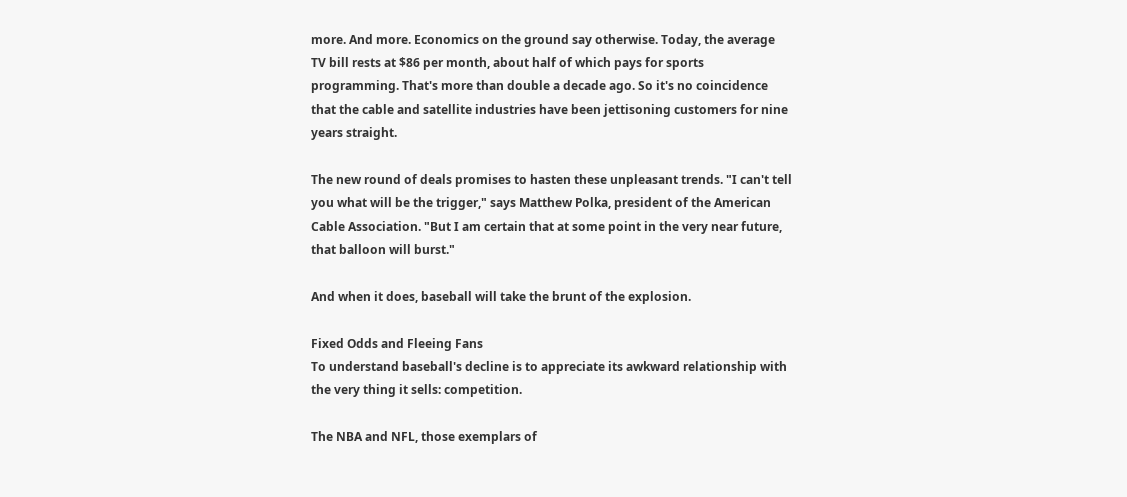more. And more. Economics on the ground say otherwise. Today, the average TV bill rests at $86 per month, about half of which pays for sports programming. That's more than double a decade ago. So it's no coincidence that the cable and satellite industries have been jettisoning customers for nine years straight.

The new round of deals promises to hasten these unpleasant trends. "I can't tell you what will be the trigger," says Matthew Polka, president of the American Cable Association. "But I am certain that at some point in the very near future, that balloon will burst."

And when it does, baseball will take the brunt of the explosion.

Fixed Odds and Fleeing Fans
To understand baseball's decline is to appreciate its awkward relationship with the very thing it sells: competition.

The NBA and NFL, those exemplars of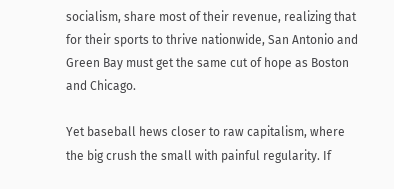socialism, share most of their revenue, realizing that for their sports to thrive nationwide, San Antonio and Green Bay must get the same cut of hope as Boston and Chicago.

Yet baseball hews closer to raw capitalism, where the big crush the small with painful regularity. If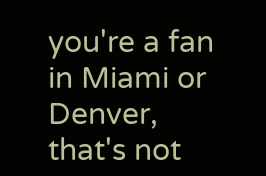you're a fan in Miami or Denver, that's not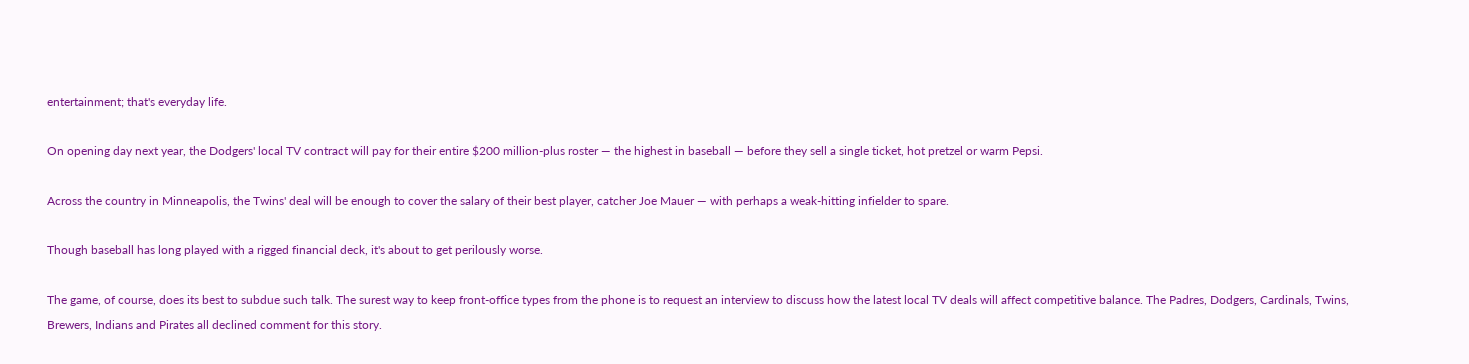entertainment; that's everyday life.

On opening day next year, the Dodgers' local TV contract will pay for their entire $200 million-plus roster — the highest in baseball — before they sell a single ticket, hot pretzel or warm Pepsi.

Across the country in Minneapolis, the Twins' deal will be enough to cover the salary of their best player, catcher Joe Mauer — with perhaps a weak-hitting infielder to spare.

Though baseball has long played with a rigged financial deck, it's about to get perilously worse.

The game, of course, does its best to subdue such talk. The surest way to keep front-office types from the phone is to request an interview to discuss how the latest local TV deals will affect competitive balance. The Padres, Dodgers, Cardinals, Twins, Brewers, Indians and Pirates all declined comment for this story.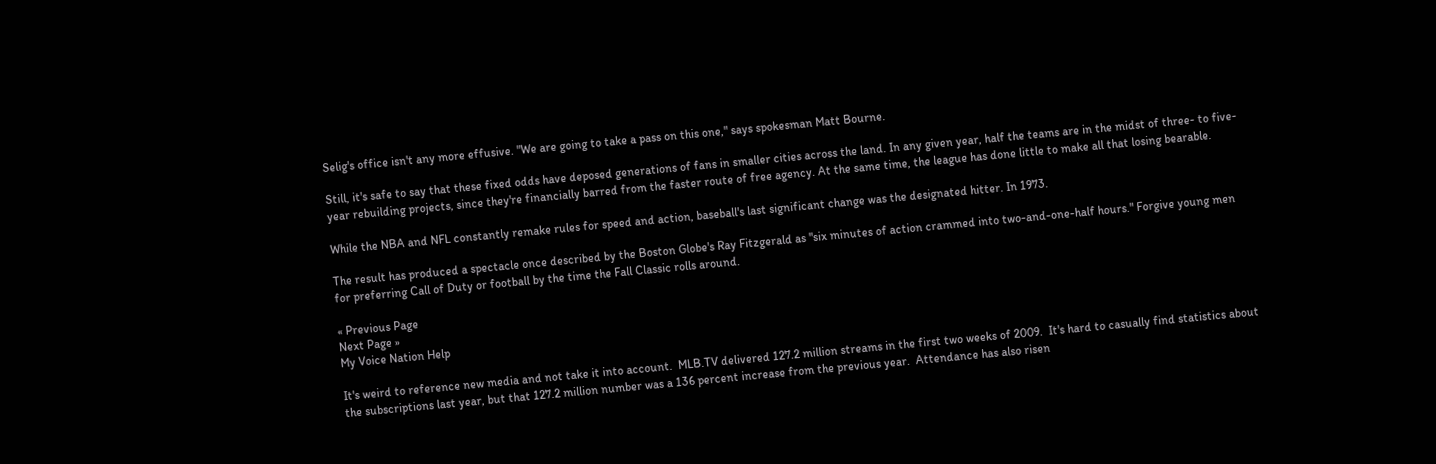Selig's office isn't any more effusive. "We are going to take a pass on this one," says spokesman Matt Bourne.

Still, it's safe to say that these fixed odds have deposed generations of fans in smaller cities across the land. In any given year, half the teams are in the midst of three- to five-year rebuilding projects, since they're financially barred from the faster route of free agency. At the same time, the league has done little to make all that losing bearable.

While the NBA and NFL constantly remake rules for speed and action, baseball's last significant change was the designated hitter. In 1973.

The result has produced a spectacle once described by the Boston Globe's Ray Fitzgerald as "six minutes of action crammed into two-and-one-half hours." Forgive young men for preferring Call of Duty or football by the time the Fall Classic rolls around.

« Previous Page
Next Page »
My Voice Nation Help

It's weird to reference new media and not take it into account.  MLB.TV delivered 127.2 million streams in the first two weeks of 2009.  It's hard to casually find statistics about the subscriptions last year, but that 127.2 million number was a 136 percent increase from the previous year.  Attendance has also risen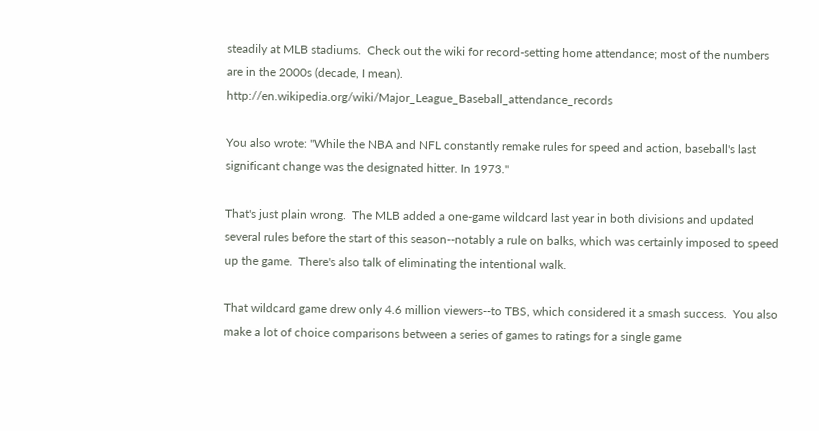steadily at MLB stadiums.  Check out the wiki for record-setting home attendance; most of the numbers are in the 2000s (decade, I mean).  http://en.wikipedia.org/wiki/Major_League_Baseball_attendance_records

You also wrote: "While the NBA and NFL constantly remake rules for speed and action, baseball's last significant change was the designated hitter. In 1973."

That's just plain wrong.  The MLB added a one-game wildcard last year in both divisions and updated several rules before the start of this season--notably a rule on balks, which was certainly imposed to speed up the game.  There's also talk of eliminating the intentional walk.

That wildcard game drew only 4.6 million viewers--to TBS, which considered it a smash success.  You also make a lot of choice comparisons between a series of games to ratings for a single game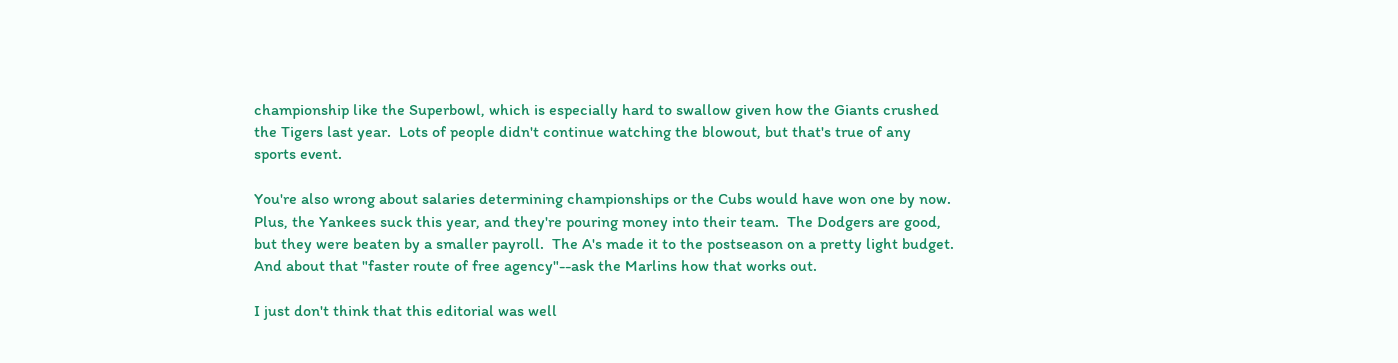championship like the Superbowl, which is especially hard to swallow given how the Giants crushed the Tigers last year.  Lots of people didn't continue watching the blowout, but that's true of any sports event.

You're also wrong about salaries determining championships or the Cubs would have won one by now.  Plus, the Yankees suck this year, and they're pouring money into their team.  The Dodgers are good, but they were beaten by a smaller payroll.  The A's made it to the postseason on a pretty light budget.  And about that "faster route of free agency"--ask the Marlins how that works out.

I just don't think that this editorial was well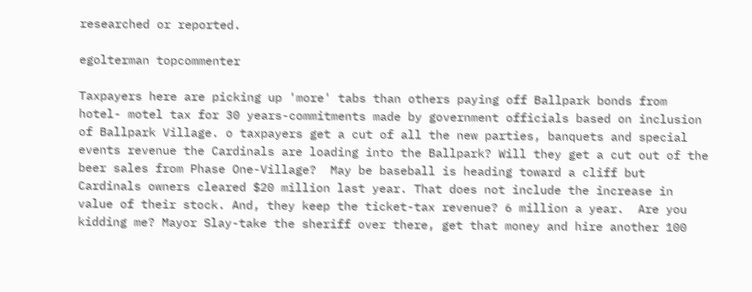researched or reported.

egolterman topcommenter

Taxpayers here are picking up 'more' tabs than others paying off Ballpark bonds from hotel- motel tax for 30 years-commitments made by government officials based on inclusion of Ballpark Village. o taxpayers get a cut of all the new parties, banquets and special events revenue the Cardinals are loading into the Ballpark? Will they get a cut out of the beer sales from Phase One-Village?  May be baseball is heading toward a cliff but Cardinals owners cleared $20 million last year. That does not include the increase in value of their stock. And, they keep the ticket-tax revenue? 6 million a year.  Are you kidding me? Mayor Slay-take the sheriff over there, get that money and hire another 100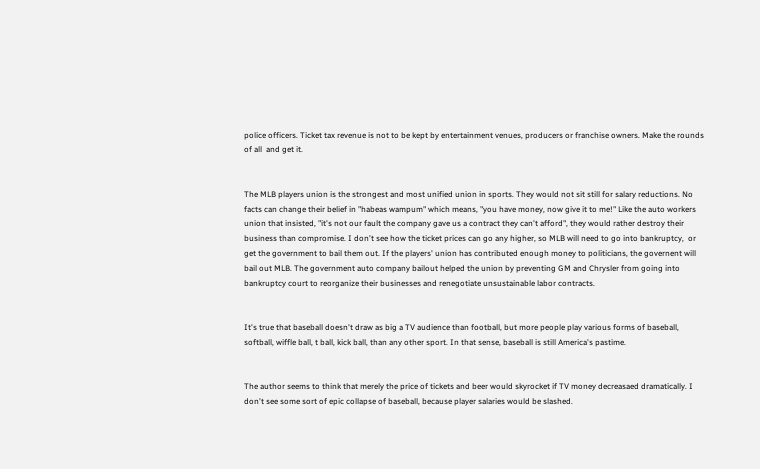police officers. Ticket tax revenue is not to be kept by entertainment venues, producers or franchise owners. Make the rounds of all  and get it.


The MLB players union is the strongest and most unified union in sports. They would not sit still for salary reductions. No facts can change their belief in "habeas wampum" which means, "you have money, now give it to me!" Like the auto workers union that insisted, "it's not our fault the company gave us a contract they can't afford", they would rather destroy their business than compromise. I don't see how the ticket prices can go any higher, so MLB will need to go into bankruptcy,  or get the government to bail them out. If the players' union has contributed enough money to politicians, the governent will bail out MLB. The government auto company bailout helped the union by preventing GM and Chrysler from going into bankruptcy court to reorganize their businesses and renegotiate unsustainable labor contracts.


It's true that baseball doesn't draw as big a TV audience than football, but more people play various forms of baseball, softball, wiffle ball, t ball, kick ball, than any other sport. In that sense, baseball is still America's pastime.


The author seems to think that merely the price of tickets and beer would skyrocket if TV money decreasaed dramatically. I don't see some sort of epic collapse of baseball, because player salaries would be slashed.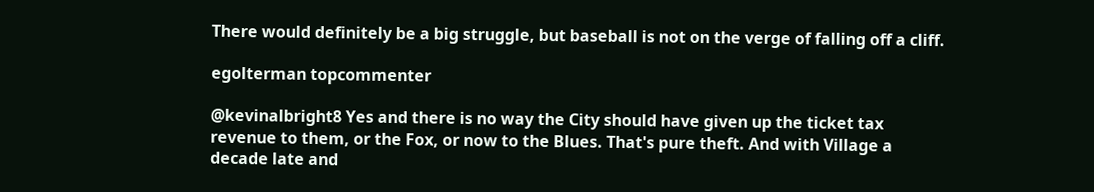There would definitely be a big struggle, but baseball is not on the verge of falling off a cliff.

egolterman topcommenter

@kevinalbright8 Yes and there is no way the City should have given up the ticket tax revenue to them, or the Fox, or now to the Blues. That's pure theft. And with Village a decade late and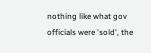nothing like what gov officials were 'sold', the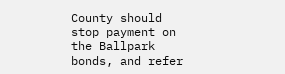County should stop payment on  the Ballpark bonds, and refer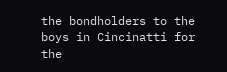the bondholders to the boys in Cincinatti for the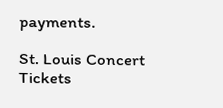payments.

St. Louis Concert Tickets